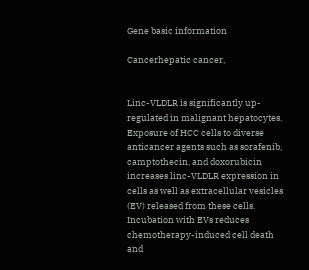Gene basic information

Cancerhepatic cancer,


Linc-VLDLR is significantly up-regulated in malignant hepatocytes. Exposure of HCC cells to diverse anticancer agents such as sorafenib, camptothecin, and doxorubicin increases linc-VLDLR expression in cells as well as extracellular vesicles (EV) released from these cells. Incubation with EVs reduces chemotherapy-induced cell death and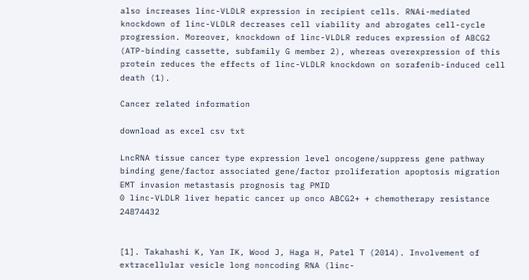also increases linc-VLDLR expression in recipient cells. RNAi-mediated knockdown of linc-VLDLR decreases cell viability and abrogates cell-cycle progression. Moreover, knockdown of linc-VLDLR reduces expression of ABCG2 (ATP-binding cassette, subfamily G member 2), whereas overexpression of this protein reduces the effects of linc-VLDLR knockdown on sorafenib-induced cell death (1).

Cancer related information

download as excel csv txt

LncRNA tissue cancer type expression level oncogene/suppress gene pathway binding gene/factor associated gene/factor proliferation apoptosis migration EMT invasion metastasis prognosis tag PMID
0 linc-VLDLR liver hepatic cancer up onco ABCG2+ + chemotherapy resistance 24874432


[1]. Takahashi K, Yan IK, Wood J, Haga H, Patel T (2014). Involvement of extracellular vesicle long noncoding RNA (linc-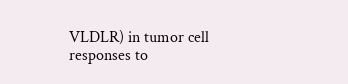VLDLR) in tumor cell responses to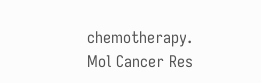chemotherapy. Mol Cancer Res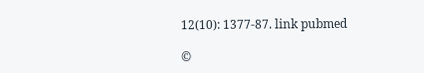12(10): 1377-87. link pubmed

©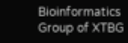Bioinformatics Group of XTBG